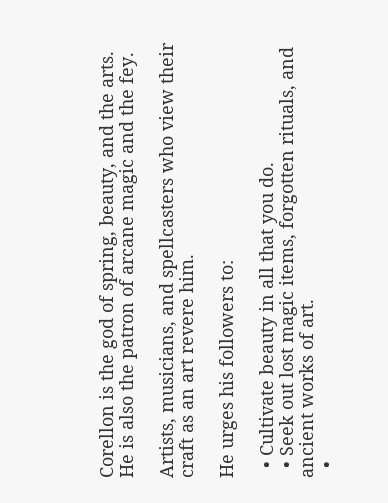Corellon is the god of spring, beauty, and the arts. He is also the patron of arcane magic and the fey.

Artists, musicians, and spellcasters who view their craft as an art revere him.

He urges his followers to:

  • Cultivate beauty in all that you do.
  • Seek out lost magic items, forgotten rituals, and ancient works of art.
  •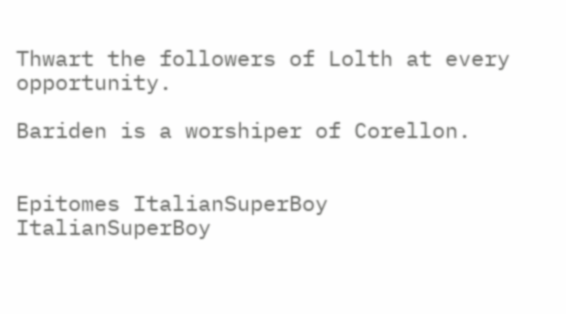Thwart the followers of Lolth at every opportunity.

Bariden is a worshiper of Corellon.


Epitomes ItalianSuperBoy ItalianSuperBoy